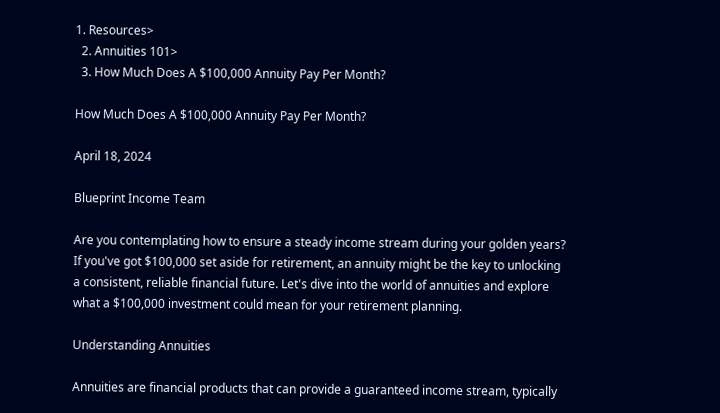1. Resources>
  2. Annuities 101>
  3. How Much Does A $100,000 Annuity Pay Per Month?

How Much Does A $100,000 Annuity Pay Per Month?

April 18, 2024

Blueprint Income Team

Are you contemplating how to ensure a steady income stream during your golden years? If you've got $100,000 set aside for retirement, an annuity might be the key to unlocking a consistent, reliable financial future. Let's dive into the world of annuities and explore what a $100,000 investment could mean for your retirement planning.

Understanding Annuities

Annuities are financial products that can provide a guaranteed income stream, typically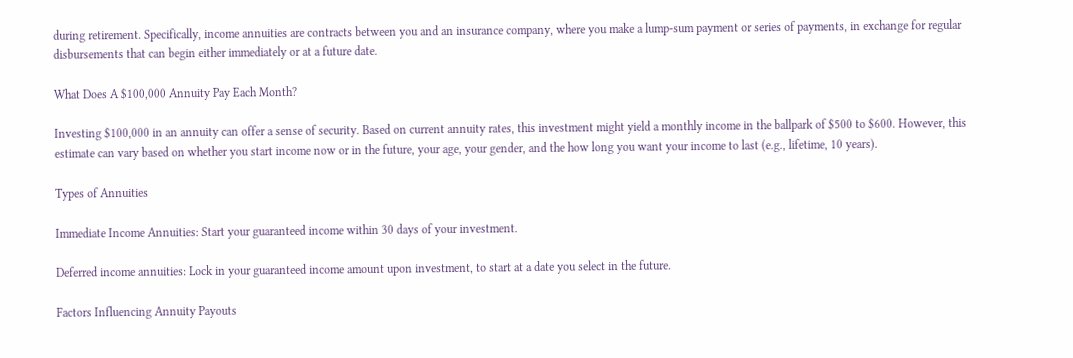during retirement. Specifically, income annuities are contracts between you and an insurance company, where you make a lump-sum payment or series of payments, in exchange for regular disbursements that can begin either immediately or at a future date.

What Does A $100,000 Annuity Pay Each Month?

Investing $100,000 in an annuity can offer a sense of security. Based on current annuity rates, this investment might yield a monthly income in the ballpark of $500 to $600. However, this estimate can vary based on whether you start income now or in the future, your age, your gender, and the how long you want your income to last (e.g., lifetime, 10 years).

Types of Annuities

Immediate Income Annuities: Start your guaranteed income within 30 days of your investment.

Deferred income annuities: Lock in your guaranteed income amount upon investment, to start at a date you select in the future.

Factors Influencing Annuity Payouts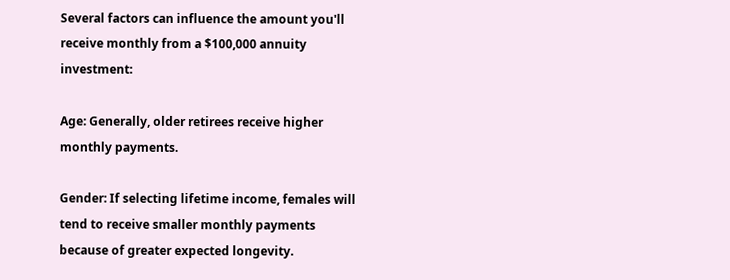Several factors can influence the amount you'll receive monthly from a $100,000 annuity investment:

Age: Generally, older retirees receive higher monthly payments.

Gender: If selecting lifetime income, females will tend to receive smaller monthly payments because of greater expected longevity.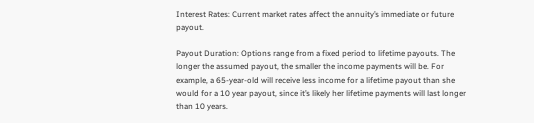Interest Rates: Current market rates affect the annuity’s immediate or future payout.

Payout Duration: Options range from a fixed period to lifetime payouts. The longer the assumed payout, the smaller the income payments will be. For example, a 65-year-old will receive less income for a lifetime payout than she would for a 10 year payout, since it’s likely her lifetime payments will last longer than 10 years.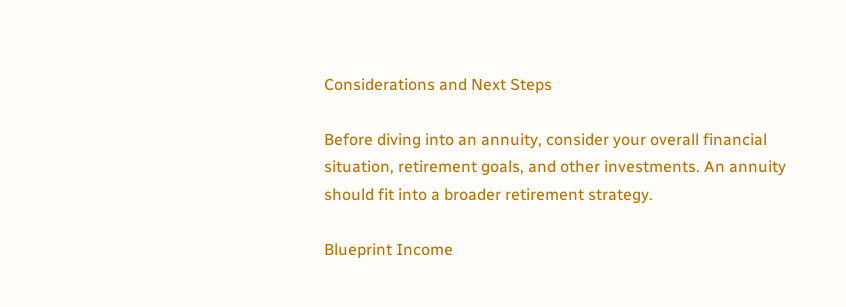Considerations and Next Steps

Before diving into an annuity, consider your overall financial situation, retirement goals, and other investments. An annuity should fit into a broader retirement strategy.

Blueprint Income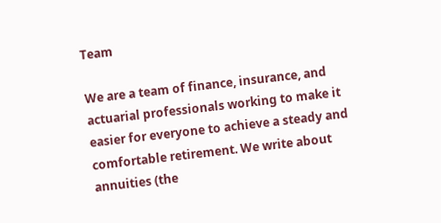Team

We are a team of finance, insurance, and actuarial professionals working to make it easier for everyone to achieve a steady and comfortable retirement. We write about annuities (the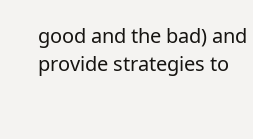good and the bad) and provide strategies to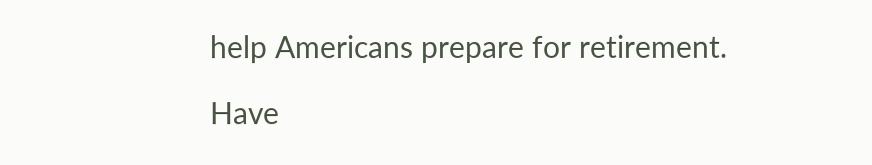help Americans prepare for retirement.

Have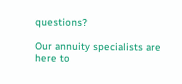questions?

Our annuity specialists are here to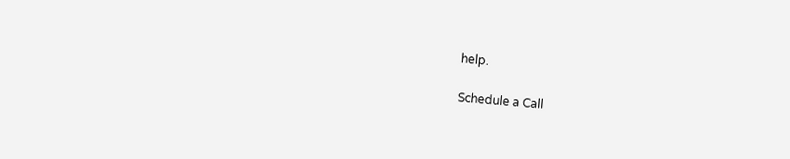help.

Schedule a Call